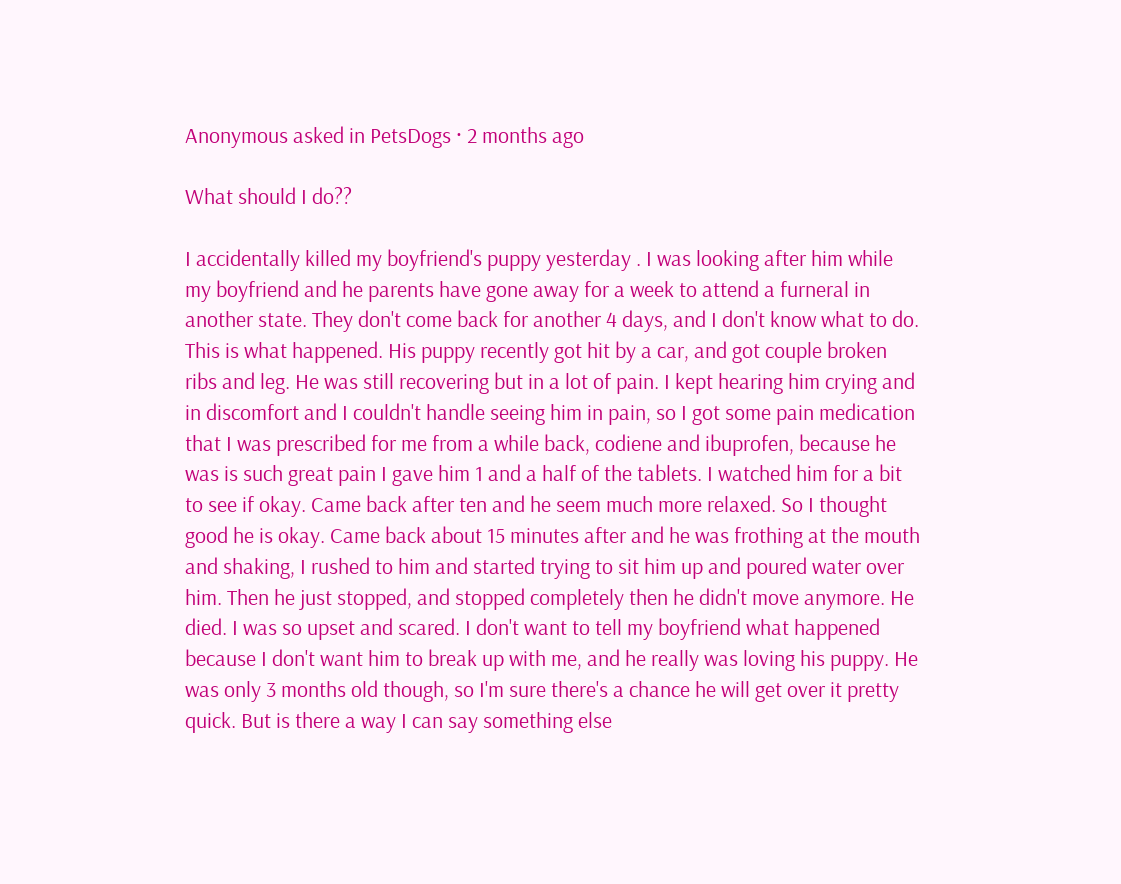Anonymous asked in PetsDogs · 2 months ago

What should I do??

I accidentally killed my boyfriend's puppy yesterday . I was looking after him while my boyfriend and he parents have gone away for a week to attend a furneral in another state. They don't come back for another 4 days, and I don't know what to do. This is what happened. His puppy recently got hit by a car, and got couple broken ribs and leg. He was still recovering but in a lot of pain. I kept hearing him crying and in discomfort and I couldn't handle seeing him in pain, so I got some pain medication that I was prescribed for me from a while back, codiene and ibuprofen, because he was is such great pain I gave him 1 and a half of the tablets. I watched him for a bit to see if okay. Came back after ten and he seem much more relaxed. So I thought good he is okay. Came back about 15 minutes after and he was frothing at the mouth and shaking, I rushed to him and started trying to sit him up and poured water over him. Then he just stopped, and stopped completely then he didn't move anymore. He died. I was so upset and scared. I don't want to tell my boyfriend what happened because I don't want him to break up with me, and he really was loving his puppy. He was only 3 months old though, so I'm sure there's a chance he will get over it pretty quick. But is there a way I can say something else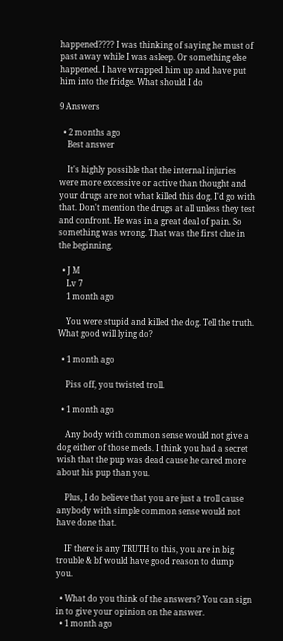happened???? I was thinking of saying he must of past away while I was asleep. Or something else happened. I have wrapped him up and have put him into the fridge. What should I do

9 Answers

  • 2 months ago
    Best answer

    It's highly possible that the internal injuries were more excessive or active than thought and your drugs are not what killed this dog. I'd go with that. Don't mention the drugs at all unless they test and confront. He was in a great deal of pain. So something was wrong. That was the first clue in the beginning.

  • J M
    Lv 7
    1 month ago

    You were stupid and killed the dog. Tell the truth. What good will lying do?

  • 1 month ago

    Piss off, you twisted troll.

  • 1 month ago

    Any body with common sense would not give a dog either of those meds. I think you had a secret wish that the pup was dead cause he cared more about his pup than you.

    Plus, I do believe that you are just a troll cause anybody with simple common sense would not have done that.

    IF there is any TRUTH to this, you are in big trouble & bf would have good reason to dump you.

  • What do you think of the answers? You can sign in to give your opinion on the answer.
  • 1 month ago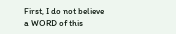First, I do not believe a WORD of this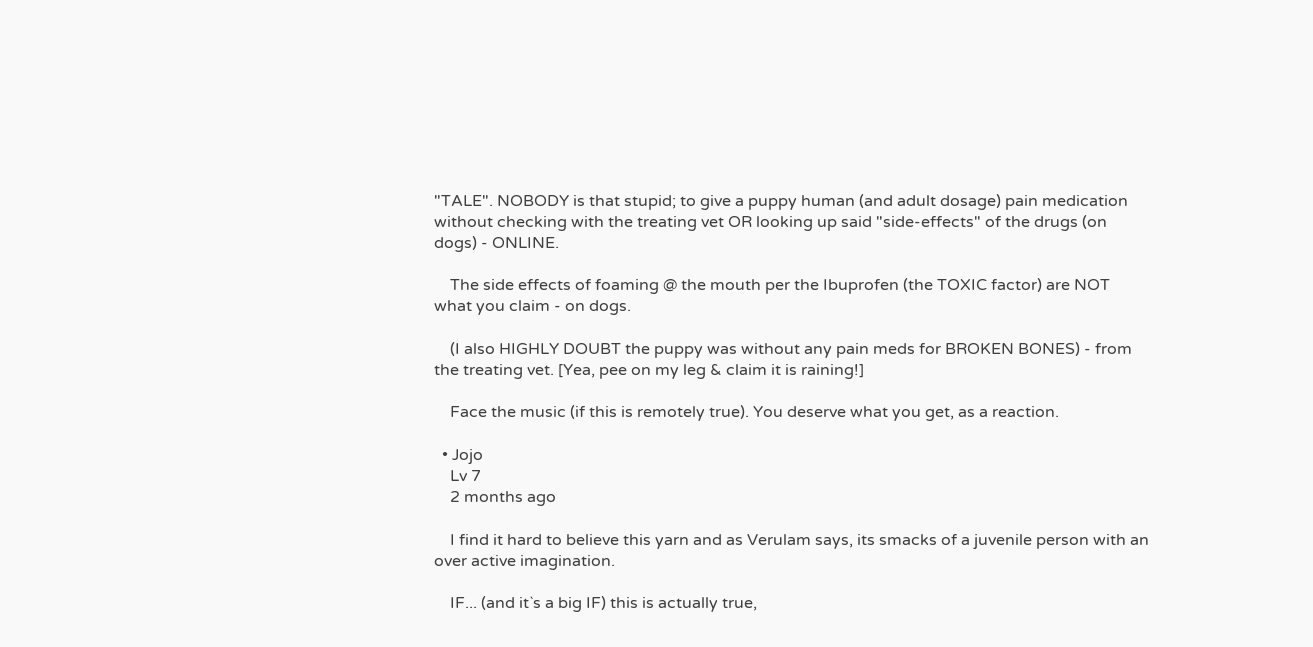"TALE". NOBODY is that stupid; to give a puppy human (and adult dosage) pain medication without checking with the treating vet OR looking up said "side-effects" of the drugs (on dogs) - ONLINE.

    The side effects of foaming @ the mouth per the Ibuprofen (the TOXIC factor) are NOT what you claim - on dogs.

    (I also HIGHLY DOUBT the puppy was without any pain meds for BROKEN BONES) - from the treating vet. [Yea, pee on my leg & claim it is raining!]

    Face the music (if this is remotely true). You deserve what you get, as a reaction.

  • Jojo
    Lv 7
    2 months ago

    I find it hard to believe this yarn and as Verulam says, its smacks of a juvenile person with an over active imagination.

    IF... (and it`s a big IF) this is actually true,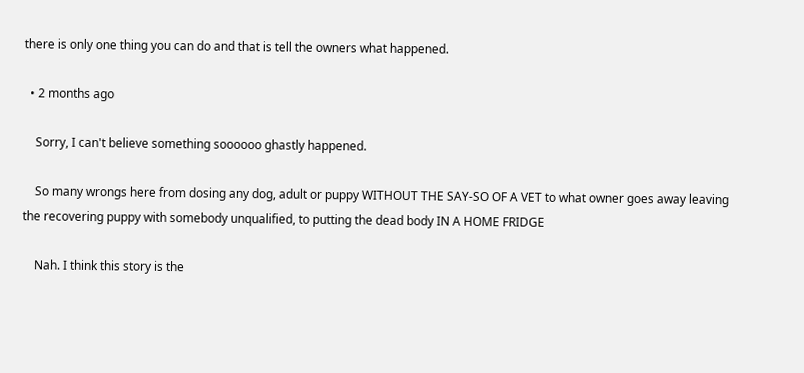there is only one thing you can do and that is tell the owners what happened.

  • 2 months ago

    Sorry, I can't believe something soooooo ghastly happened.

    So many wrongs here from dosing any dog, adult or puppy WITHOUT THE SAY-SO OF A VET to what owner goes away leaving the recovering puppy with somebody unqualified, to putting the dead body IN A HOME FRIDGE

    Nah. I think this story is the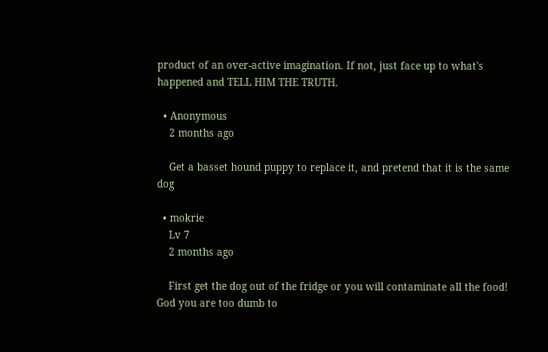product of an over-active imagination. If not, just face up to what's happened and TELL HIM THE TRUTH.

  • Anonymous
    2 months ago

    Get a basset hound puppy to replace it, and pretend that it is the same dog

  • mokrie
    Lv 7
    2 months ago

    First get the dog out of the fridge or you will contaminate all the food! God you are too dumb to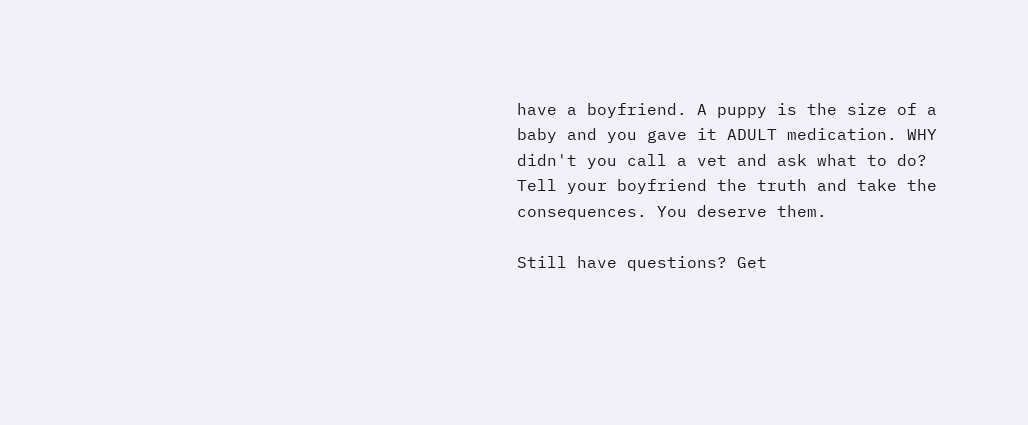have a boyfriend. A puppy is the size of a baby and you gave it ADULT medication. WHY didn't you call a vet and ask what to do? Tell your boyfriend the truth and take the consequences. You deserve them.

Still have questions? Get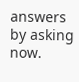answers by asking now.